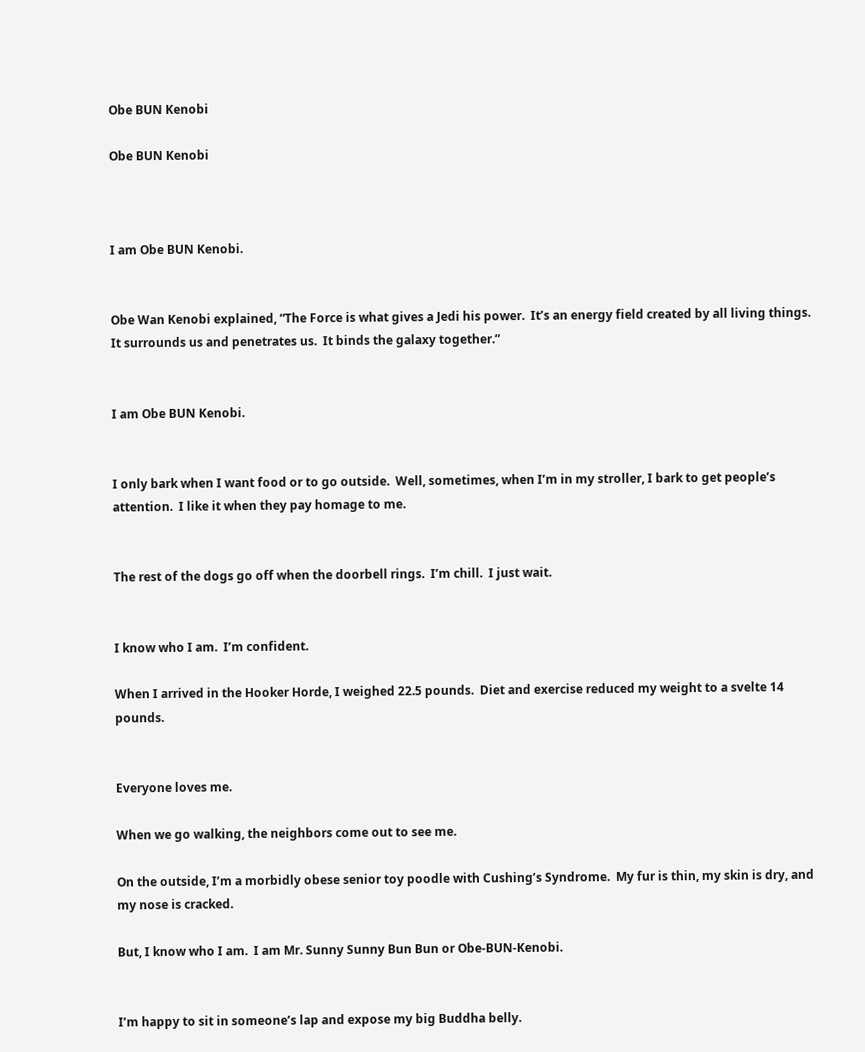Obe BUN Kenobi

Obe BUN Kenobi



I am Obe BUN Kenobi.


Obe Wan Kenobi explained, “The Force is what gives a Jedi his power.  It’s an energy field created by all living things.  It surrounds us and penetrates us.  It binds the galaxy together.”


I am Obe BUN Kenobi.


I only bark when I want food or to go outside.  Well, sometimes, when I’m in my stroller, I bark to get people’s attention.  I like it when they pay homage to me.


The rest of the dogs go off when the doorbell rings.  I’m chill.  I just wait.


I know who I am.  I’m confident.

When I arrived in the Hooker Horde, I weighed 22.5 pounds.  Diet and exercise reduced my weight to a svelte 14 pounds.


Everyone loves me.

When we go walking, the neighbors come out to see me.

On the outside, I’m a morbidly obese senior toy poodle with Cushing’s Syndrome.  My fur is thin, my skin is dry, and my nose is cracked.

But, I know who I am.  I am Mr. Sunny Sunny Bun Bun or Obe-BUN-Kenobi.


I’m happy to sit in someone’s lap and expose my big Buddha belly.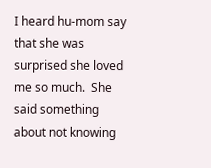I heard hu-mom say that she was surprised she loved me so much.  She said something about not knowing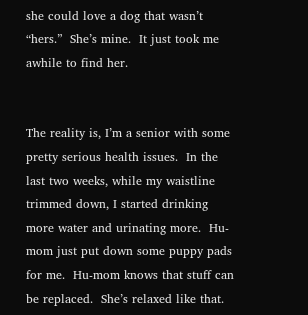she could love a dog that wasn’t “hers.”  She’s mine.  It just took me awhile to find her.


The reality is, I’m a senior with some pretty serious health issues.  In the last two weeks, while my waistline trimmed down, I started drinking more water and urinating more.  Hu-mom just put down some puppy pads for me.  Hu-mom knows that stuff can be replaced.  She’s relaxed like that.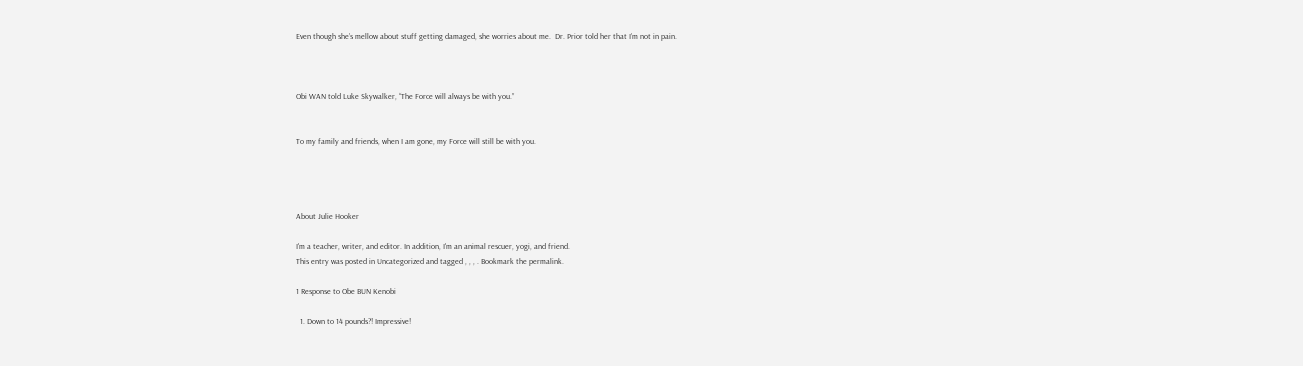Even though she’s mellow about stuff getting damaged, she worries about me.  Dr. Prior told her that I’m not in pain.



Obi WAN told Luke Skywalker, “The Force will always be with you.”


To my family and friends, when I am gone, my Force will still be with you.




About Julie Hooker

I'm a teacher, writer, and editor. In addition, I'm an animal rescuer, yogi, and friend.
This entry was posted in Uncategorized and tagged , , , . Bookmark the permalink.

1 Response to Obe BUN Kenobi

  1. Down to 14 pounds?! Impressive!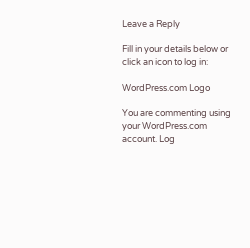Leave a Reply

Fill in your details below or click an icon to log in:

WordPress.com Logo

You are commenting using your WordPress.com account. Log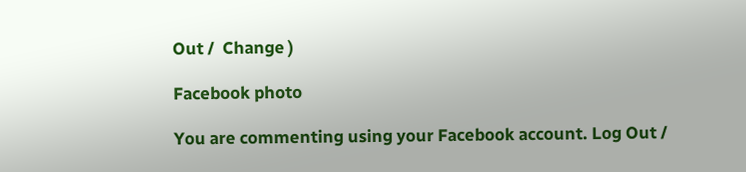Out /  Change )

Facebook photo

You are commenting using your Facebook account. Log Out /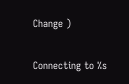Change )

Connecting to %s